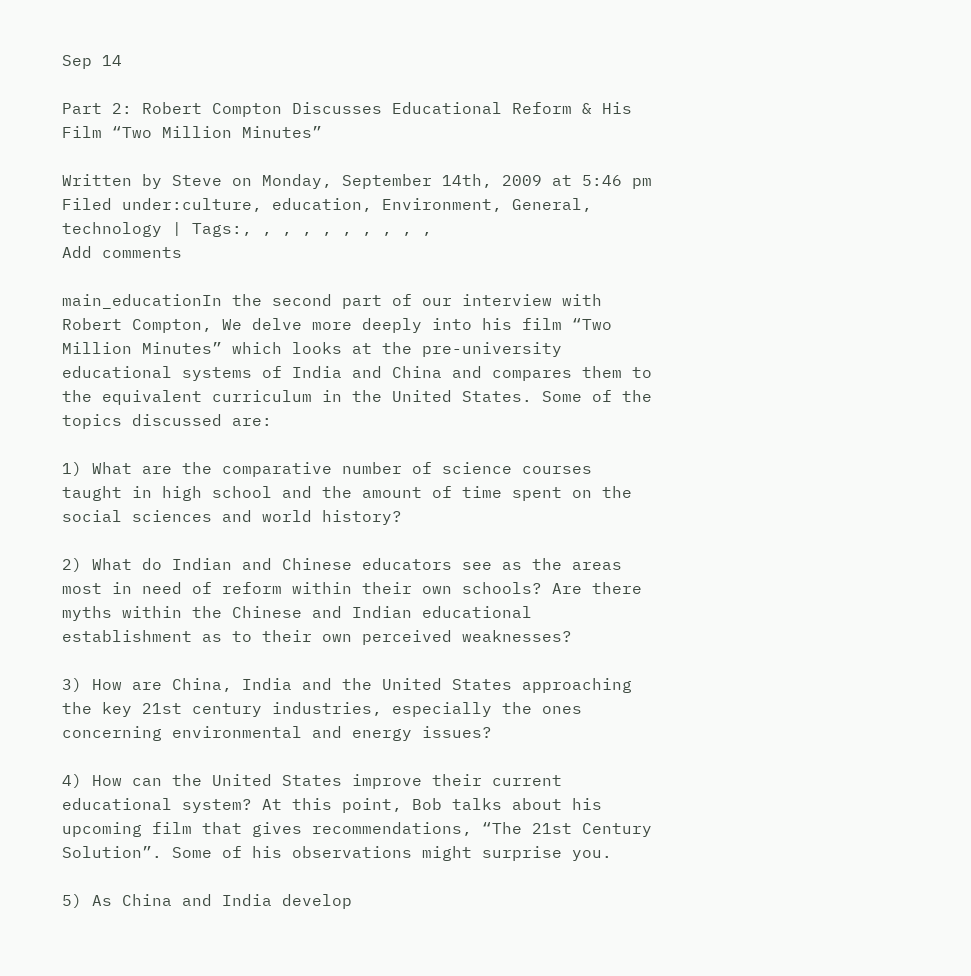Sep 14

Part 2: Robert Compton Discusses Educational Reform & His Film “Two Million Minutes”

Written by Steve on Monday, September 14th, 2009 at 5:46 pm
Filed under:culture, education, Environment, General, technology | Tags:, , , , , , , , , ,
Add comments

main_educationIn the second part of our interview with Robert Compton, We delve more deeply into his film “Two Million Minutes” which looks at the pre-university educational systems of India and China and compares them to the equivalent curriculum in the United States. Some of the topics discussed are:

1) What are the comparative number of science courses taught in high school and the amount of time spent on the social sciences and world history?

2) What do Indian and Chinese educators see as the areas most in need of reform within their own schools? Are there myths within the Chinese and Indian educational establishment as to their own perceived weaknesses?

3) How are China, India and the United States approaching the key 21st century industries, especially the ones concerning environmental and energy issues?

4) How can the United States improve their current educational system? At this point, Bob talks about his upcoming film that gives recommendations, “The 21st Century Solution”. Some of his observations might surprise you.

5) As China and India develop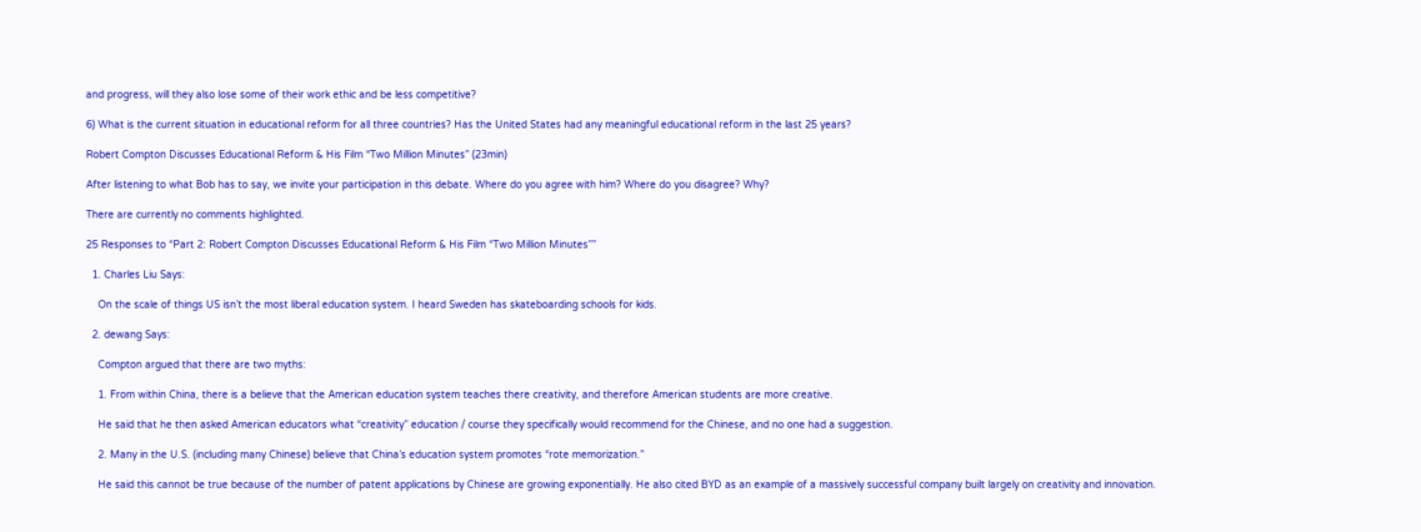and progress, will they also lose some of their work ethic and be less competitive?

6) What is the current situation in educational reform for all three countries? Has the United States had any meaningful educational reform in the last 25 years?

Robert Compton Discusses Educational Reform & His Film “Two Million Minutes” (23min)

After listening to what Bob has to say, we invite your participation in this debate. Where do you agree with him? Where do you disagree? Why?

There are currently no comments highlighted.

25 Responses to “Part 2: Robert Compton Discusses Educational Reform & His Film “Two Million Minutes””

  1. Charles Liu Says:

    On the scale of things US isn’t the most liberal education system. I heard Sweden has skateboarding schools for kids.

  2. dewang Says:

    Compton argued that there are two myths:

    1. From within China, there is a believe that the American education system teaches there creativity, and therefore American students are more creative.

    He said that he then asked American educators what “creativity” education / course they specifically would recommend for the Chinese, and no one had a suggestion.

    2. Many in the U.S. (including many Chinese) believe that China’s education system promotes “rote memorization.”

    He said this cannot be true because of the number of patent applications by Chinese are growing exponentially. He also cited BYD as an example of a massively successful company built largely on creativity and innovation.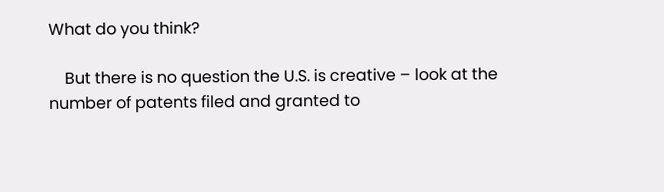What do you think?

    But there is no question the U.S. is creative – look at the number of patents filed and granted to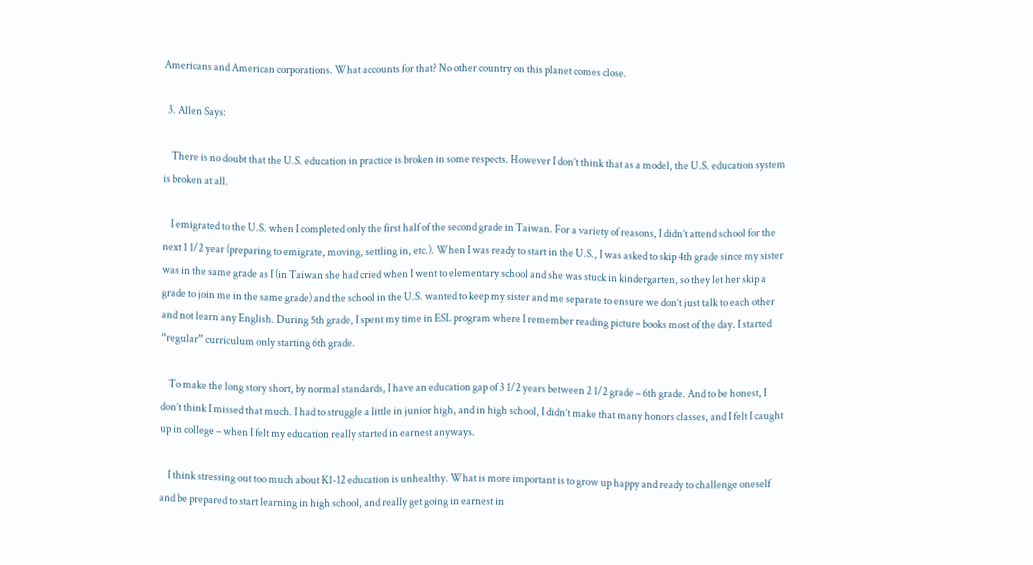Americans and American corporations. What accounts for that? No other country on this planet comes close.

  3. Allen Says:

    There is no doubt that the U.S. education in practice is broken in some respects. However I don’t think that as a model, the U.S. education system is broken at all.

    I emigrated to the U.S. when I completed only the first half of the second grade in Taiwan. For a variety of reasons, I didn’t attend school for the next 1 1/2 year (preparing to emigrate, moving, settling in, etc.). When I was ready to start in the U.S., I was asked to skip 4th grade since my sister was in the same grade as I (in Taiwan she had cried when I went to elementary school and she was stuck in kindergarten, so they let her skip a grade to join me in the same grade) and the school in the U.S. wanted to keep my sister and me separate to ensure we don’t just talk to each other and not learn any English. During 5th grade, I spent my time in ESL program where I remember reading picture books most of the day. I started “regular” curriculum only starting 6th grade.

    To make the long story short, by normal standards, I have an education gap of 3 1/2 years between 2 1/2 grade – 6th grade. And to be honest, I don’t think I missed that much. I had to struggle a little in junior high, and in high school, I didn’t make that many honors classes, and I felt I caught up in college – when I felt my education really started in earnest anyways.

    I think stressing out too much about K1-12 education is unhealthy. What is more important is to grow up happy and ready to challenge oneself and be prepared to start learning in high school, and really get going in earnest in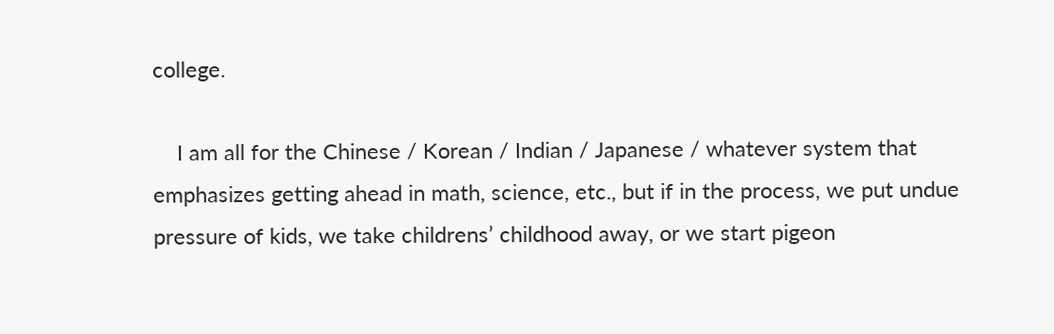college.

    I am all for the Chinese / Korean / Indian / Japanese / whatever system that emphasizes getting ahead in math, science, etc., but if in the process, we put undue pressure of kids, we take childrens’ childhood away, or we start pigeon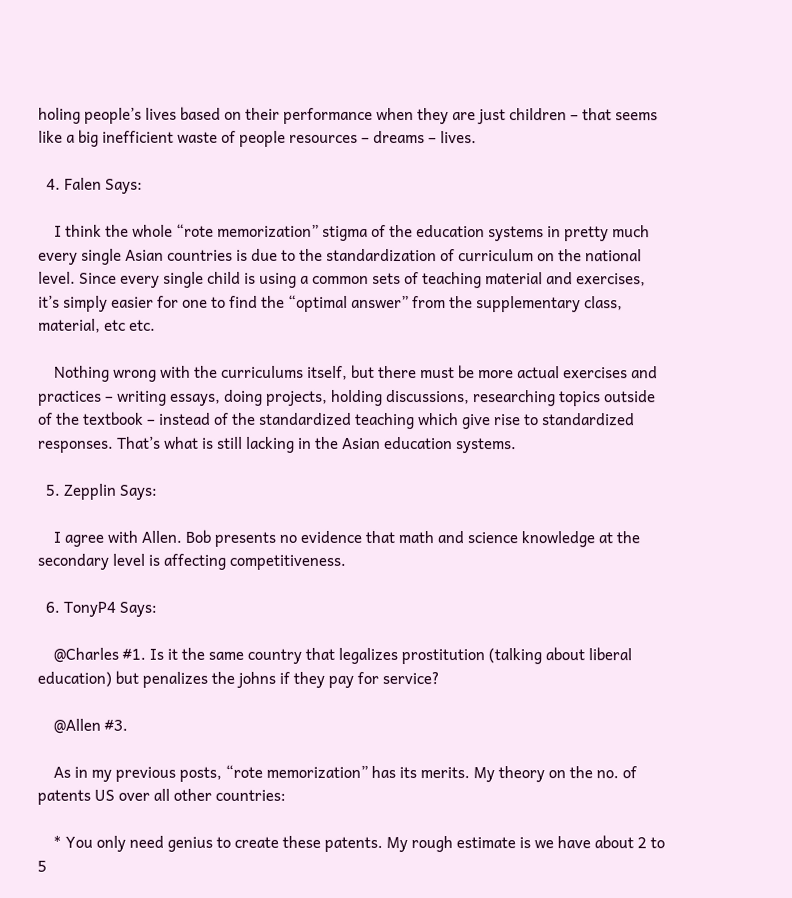holing people’s lives based on their performance when they are just children – that seems like a big inefficient waste of people resources – dreams – lives.

  4. Falen Says:

    I think the whole “rote memorization” stigma of the education systems in pretty much every single Asian countries is due to the standardization of curriculum on the national level. Since every single child is using a common sets of teaching material and exercises, it’s simply easier for one to find the “optimal answer” from the supplementary class, material, etc etc.

    Nothing wrong with the curriculums itself, but there must be more actual exercises and practices – writing essays, doing projects, holding discussions, researching topics outside of the textbook – instead of the standardized teaching which give rise to standardized responses. That’s what is still lacking in the Asian education systems.

  5. Zepplin Says:

    I agree with Allen. Bob presents no evidence that math and science knowledge at the secondary level is affecting competitiveness.

  6. TonyP4 Says:

    @Charles #1. Is it the same country that legalizes prostitution (talking about liberal education) but penalizes the johns if they pay for service?

    @Allen #3.

    As in my previous posts, “rote memorization” has its merits. My theory on the no. of patents US over all other countries:

    * You only need genius to create these patents. My rough estimate is we have about 2 to 5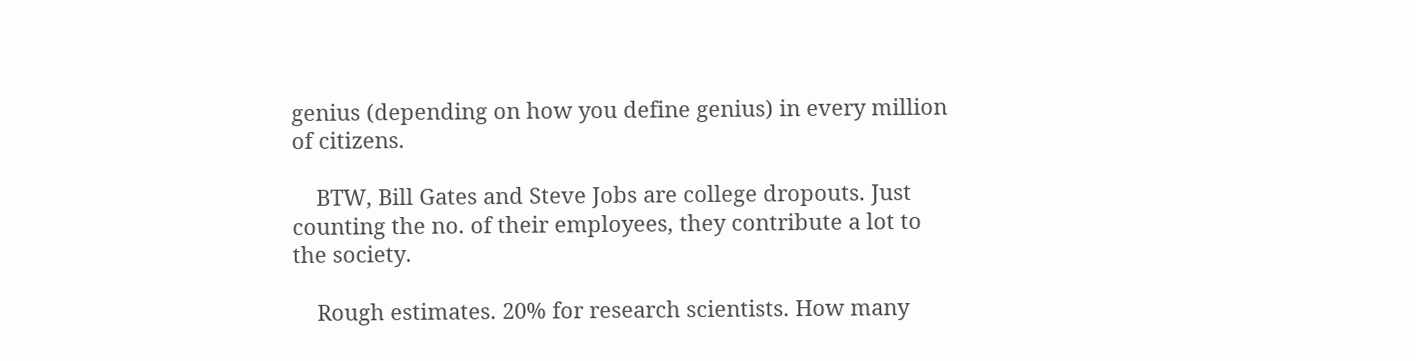genius (depending on how you define genius) in every million of citizens.

    BTW, Bill Gates and Steve Jobs are college dropouts. Just counting the no. of their employees, they contribute a lot to the society.

    Rough estimates. 20% for research scientists. How many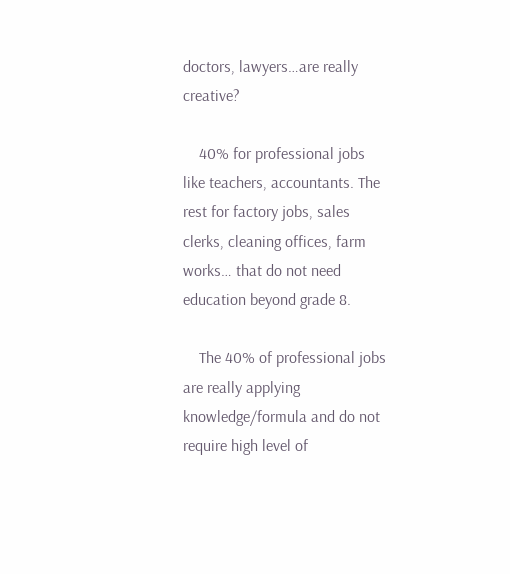doctors, lawyers…are really creative?

    40% for professional jobs like teachers, accountants. The rest for factory jobs, sales clerks, cleaning offices, farm works… that do not need education beyond grade 8.

    The 40% of professional jobs are really applying knowledge/formula and do not require high level of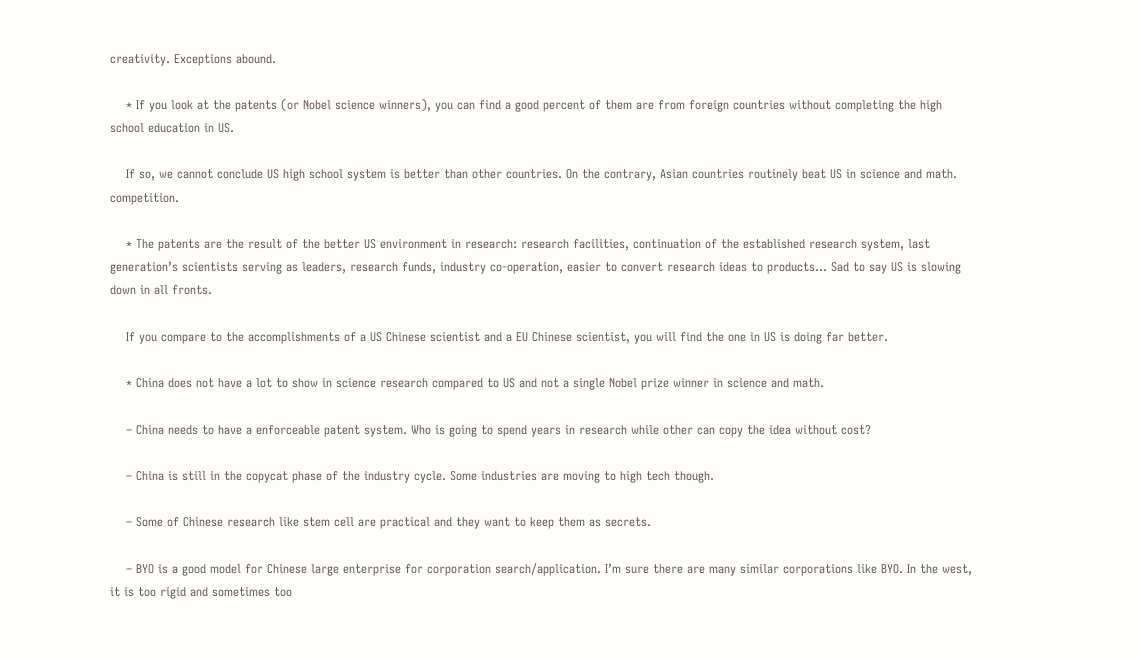creativity. Exceptions abound.

    * If you look at the patents (or Nobel science winners), you can find a good percent of them are from foreign countries without completing the high school education in US.

    If so, we cannot conclude US high school system is better than other countries. On the contrary, Asian countries routinely beat US in science and math. competition.

    * The patents are the result of the better US environment in research: research facilities, continuation of the established research system, last generation’s scientists serving as leaders, research funds, industry co-operation, easier to convert research ideas to products… Sad to say US is slowing down in all fronts.

    If you compare to the accomplishments of a US Chinese scientist and a EU Chinese scientist, you will find the one in US is doing far better.

    * China does not have a lot to show in science research compared to US and not a single Nobel prize winner in science and math.

    – China needs to have a enforceable patent system. Who is going to spend years in research while other can copy the idea without cost?

    – China is still in the copycat phase of the industry cycle. Some industries are moving to high tech though.

    – Some of Chinese research like stem cell are practical and they want to keep them as secrets.

    – BYO is a good model for Chinese large enterprise for corporation search/application. I’m sure there are many similar corporations like BYO. In the west, it is too rigid and sometimes too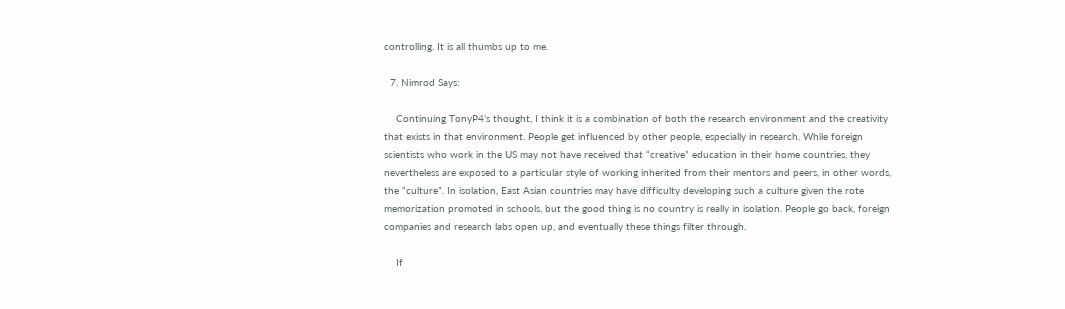controlling. It is all thumbs up to me.

  7. Nimrod Says:

    Continuing TonyP4’s thought, I think it is a combination of both the research environment and the creativity that exists in that environment. People get influenced by other people, especially in research. While foreign scientists who work in the US may not have received that “creative” education in their home countries, they nevertheless are exposed to a particular style of working inherited from their mentors and peers, in other words, the “culture”. In isolation, East Asian countries may have difficulty developing such a culture given the rote memorization promoted in schools, but the good thing is no country is really in isolation. People go back, foreign companies and research labs open up, and eventually these things filter through.

    If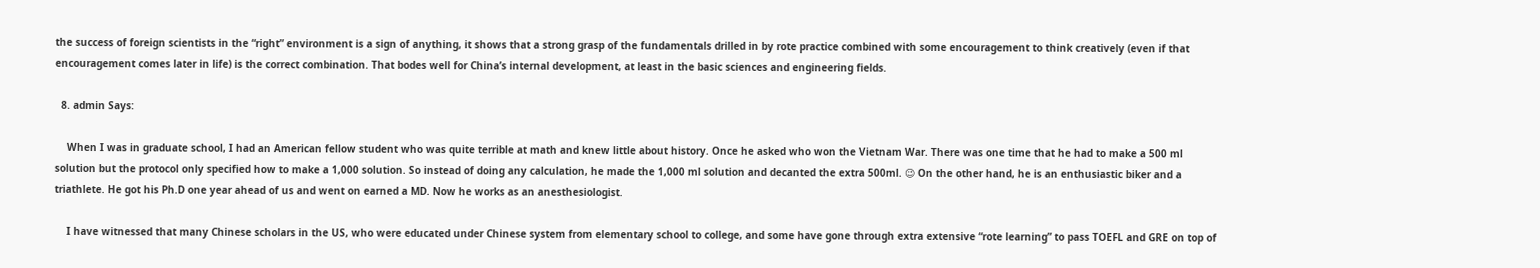the success of foreign scientists in the “right” environment is a sign of anything, it shows that a strong grasp of the fundamentals drilled in by rote practice combined with some encouragement to think creatively (even if that encouragement comes later in life) is the correct combination. That bodes well for China’s internal development, at least in the basic sciences and engineering fields.

  8. admin Says:

    When I was in graduate school, I had an American fellow student who was quite terrible at math and knew little about history. Once he asked who won the Vietnam War. There was one time that he had to make a 500 ml solution but the protocol only specified how to make a 1,000 solution. So instead of doing any calculation, he made the 1,000 ml solution and decanted the extra 500ml. 😉 On the other hand, he is an enthusiastic biker and a triathlete. He got his Ph.D one year ahead of us and went on earned a MD. Now he works as an anesthesiologist.

    I have witnessed that many Chinese scholars in the US, who were educated under Chinese system from elementary school to college, and some have gone through extra extensive “rote learning” to pass TOEFL and GRE on top of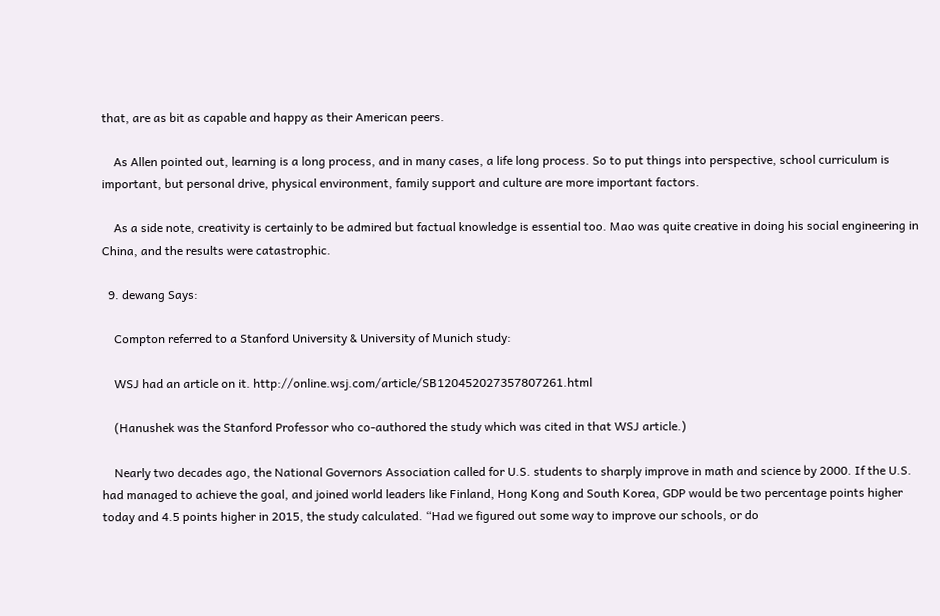that, are as bit as capable and happy as their American peers.

    As Allen pointed out, learning is a long process, and in many cases, a life long process. So to put things into perspective, school curriculum is important, but personal drive, physical environment, family support and culture are more important factors.

    As a side note, creativity is certainly to be admired but factual knowledge is essential too. Mao was quite creative in doing his social engineering in China, and the results were catastrophic.

  9. dewang Says:

    Compton referred to a Stanford University & University of Munich study:

    WSJ had an article on it. http://online.wsj.com/article/SB120452027357807261.html

    (Hanushek was the Stanford Professor who co-authored the study which was cited in that WSJ article.)

    Nearly two decades ago, the National Governors Association called for U.S. students to sharply improve in math and science by 2000. If the U.S. had managed to achieve the goal, and joined world leaders like Finland, Hong Kong and South Korea, GDP would be two percentage points higher today and 4.5 points higher in 2015, the study calculated. “Had we figured out some way to improve our schools, or do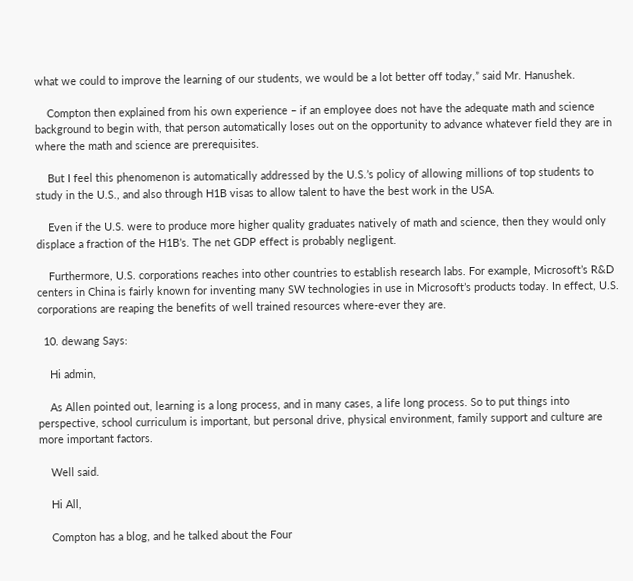what we could to improve the learning of our students, we would be a lot better off today,” said Mr. Hanushek.

    Compton then explained from his own experience – if an employee does not have the adequate math and science background to begin with, that person automatically loses out on the opportunity to advance whatever field they are in where the math and science are prerequisites.

    But I feel this phenomenon is automatically addressed by the U.S.’s policy of allowing millions of top students to study in the U.S., and also through H1B visas to allow talent to have the best work in the USA.

    Even if the U.S. were to produce more higher quality graduates natively of math and science, then they would only displace a fraction of the H1B’s. The net GDP effect is probably negligent.

    Furthermore, U.S. corporations reaches into other countries to establish research labs. For example, Microsoft’s R&D centers in China is fairly known for inventing many SW technologies in use in Microsoft’s products today. In effect, U.S. corporations are reaping the benefits of well trained resources where-ever they are.

  10. dewang Says:

    Hi admin,

    As Allen pointed out, learning is a long process, and in many cases, a life long process. So to put things into perspective, school curriculum is important, but personal drive, physical environment, family support and culture are more important factors.

    Well said.

    Hi All,

    Compton has a blog, and he talked about the Four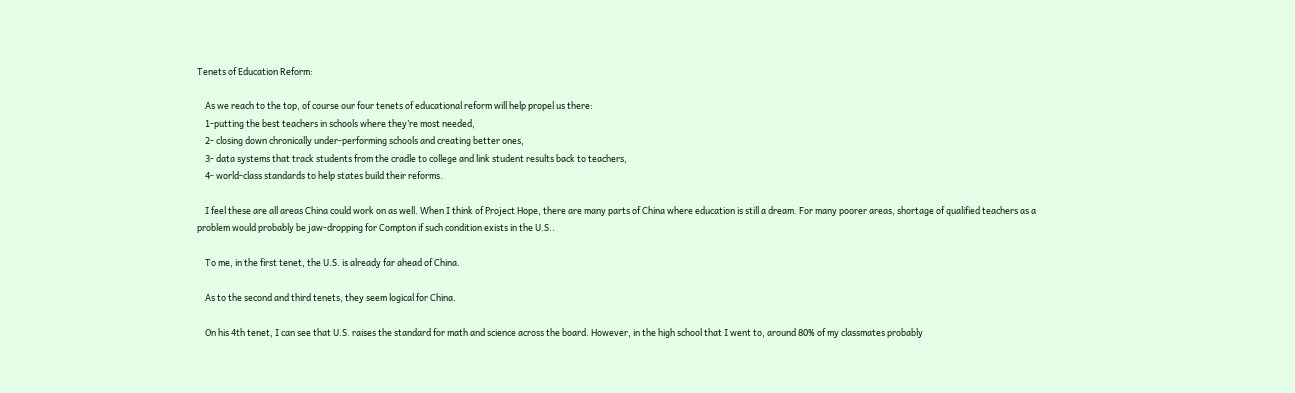Tenets of Education Reform:

    As we reach to the top, of course our four tenets of educational reform will help propel us there:
    1-putting the best teachers in schools where they’re most needed,
    2- closing down chronically under-performing schools and creating better ones,
    3- data systems that track students from the cradle to college and link student results back to teachers,
    4- world-class standards to help states build their reforms.

    I feel these are all areas China could work on as well. When I think of Project Hope, there are many parts of China where education is still a dream. For many poorer areas, shortage of qualified teachers as a problem would probably be jaw-dropping for Compton if such condition exists in the U.S..

    To me, in the first tenet, the U.S. is already far ahead of China.

    As to the second and third tenets, they seem logical for China.

    On his 4th tenet, I can see that U.S. raises the standard for math and science across the board. However, in the high school that I went to, around 80% of my classmates probably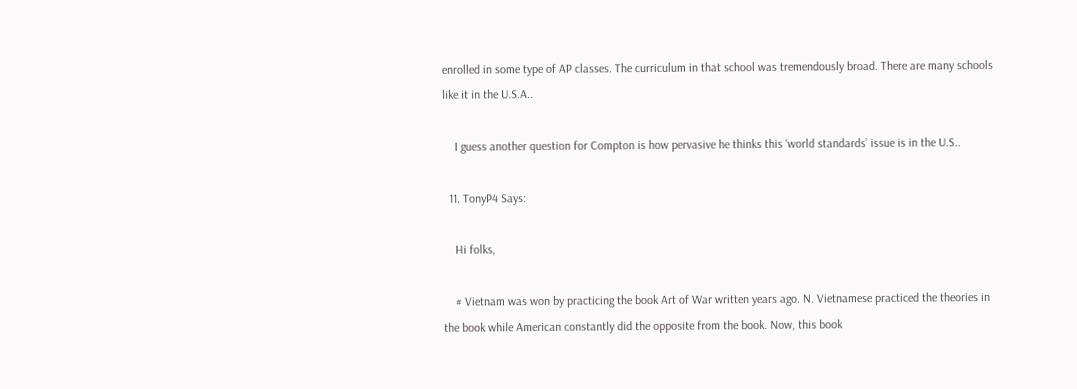enrolled in some type of AP classes. The curriculum in that school was tremendously broad. There are many schools like it in the U.S.A..

    I guess another question for Compton is how pervasive he thinks this ‘world standards’ issue is in the U.S..

  11. TonyP4 Says:

    Hi folks,

    # Vietnam was won by practicing the book Art of War written years ago. N. Vietnamese practiced the theories in the book while American constantly did the opposite from the book. Now, this book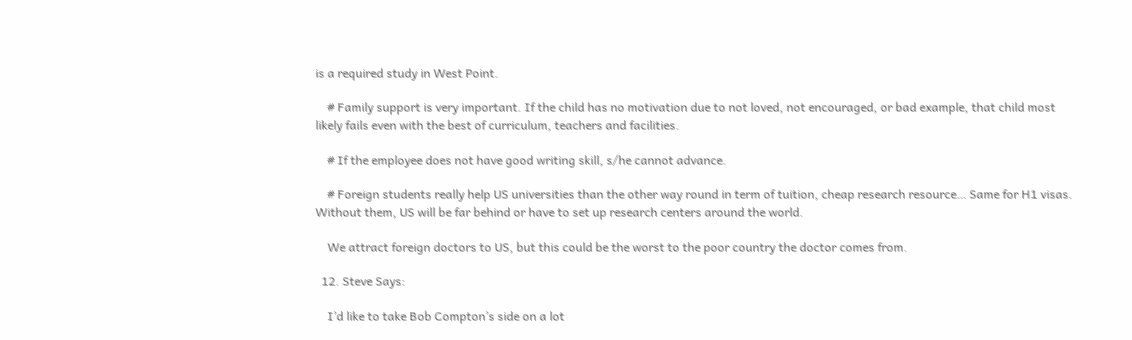is a required study in West Point.

    # Family support is very important. If the child has no motivation due to not loved, not encouraged, or bad example, that child most likely fails even with the best of curriculum, teachers and facilities.

    # If the employee does not have good writing skill, s/he cannot advance.

    # Foreign students really help US universities than the other way round in term of tuition, cheap research resource… Same for H1 visas. Without them, US will be far behind or have to set up research centers around the world.

    We attract foreign doctors to US, but this could be the worst to the poor country the doctor comes from.

  12. Steve Says:

    I’d like to take Bob Compton’s side on a lot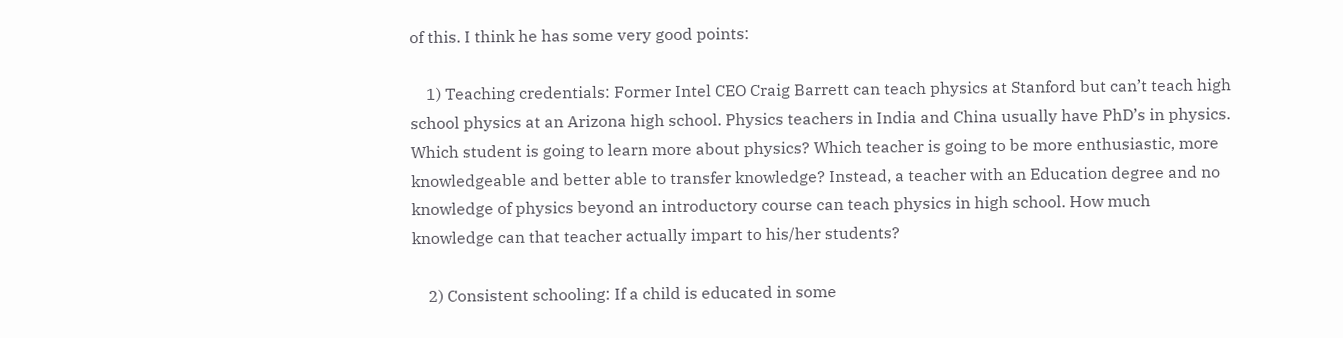of this. I think he has some very good points:

    1) Teaching credentials: Former Intel CEO Craig Barrett can teach physics at Stanford but can’t teach high school physics at an Arizona high school. Physics teachers in India and China usually have PhD’s in physics. Which student is going to learn more about physics? Which teacher is going to be more enthusiastic, more knowledgeable and better able to transfer knowledge? Instead, a teacher with an Education degree and no knowledge of physics beyond an introductory course can teach physics in high school. How much knowledge can that teacher actually impart to his/her students?

    2) Consistent schooling: If a child is educated in some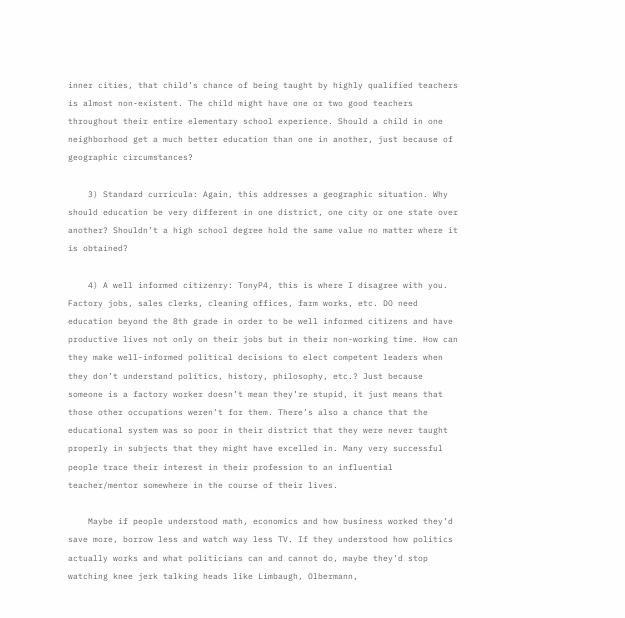inner cities, that child’s chance of being taught by highly qualified teachers is almost non-existent. The child might have one or two good teachers throughout their entire elementary school experience. Should a child in one neighborhood get a much better education than one in another, just because of geographic circumstances?

    3) Standard curricula: Again, this addresses a geographic situation. Why should education be very different in one district, one city or one state over another? Shouldn’t a high school degree hold the same value no matter where it is obtained?

    4) A well informed citizenry: TonyP4, this is where I disagree with you. Factory jobs, sales clerks, cleaning offices, farm works, etc. DO need education beyond the 8th grade in order to be well informed citizens and have productive lives not only on their jobs but in their non-working time. How can they make well-informed political decisions to elect competent leaders when they don’t understand politics, history, philosophy, etc.? Just because someone is a factory worker doesn’t mean they’re stupid, it just means that those other occupations weren’t for them. There’s also a chance that the educational system was so poor in their district that they were never taught properly in subjects that they might have excelled in. Many very successful people trace their interest in their profession to an influential teacher/mentor somewhere in the course of their lives.

    Maybe if people understood math, economics and how business worked they’d save more, borrow less and watch way less TV. If they understood how politics actually works and what politicians can and cannot do, maybe they’d stop watching knee jerk talking heads like Limbaugh, Olbermann,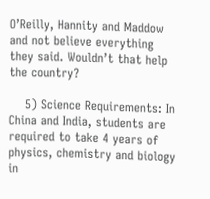O’Reilly, Hannity and Maddow and not believe everything they said. Wouldn’t that help the country?

    5) Science Requirements: In China and India, students are required to take 4 years of physics, chemistry and biology in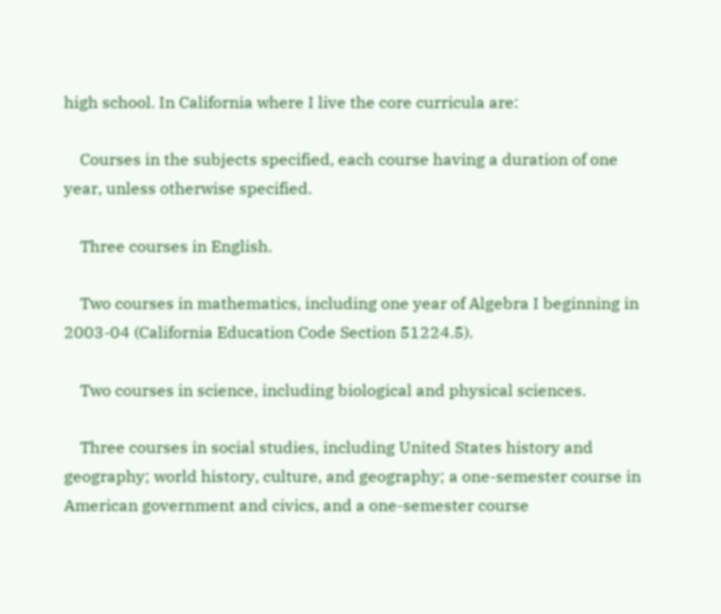high school. In California where I live the core curricula are:

    Courses in the subjects specified, each course having a duration of one year, unless otherwise specified.

    Three courses in English.

    Two courses in mathematics, including one year of Algebra I beginning in 2003-04 (California Education Code Section 51224.5).

    Two courses in science, including biological and physical sciences.

    Three courses in social studies, including United States history and geography; world history, culture, and geography; a one-semester course in American government and civics, and a one-semester course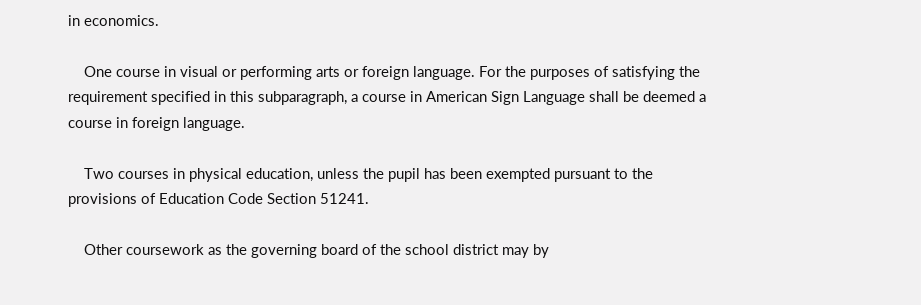in economics.

    One course in visual or performing arts or foreign language. For the purposes of satisfying the requirement specified in this subparagraph, a course in American Sign Language shall be deemed a course in foreign language.

    Two courses in physical education, unless the pupil has been exempted pursuant to the provisions of Education Code Section 51241.

    Other coursework as the governing board of the school district may by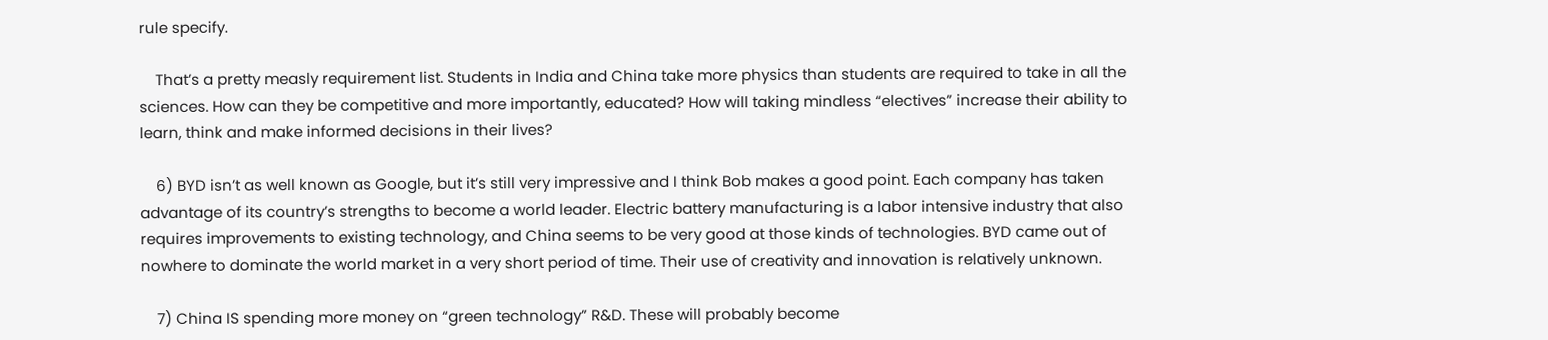rule specify.

    That’s a pretty measly requirement list. Students in India and China take more physics than students are required to take in all the sciences. How can they be competitive and more importantly, educated? How will taking mindless “electives” increase their ability to learn, think and make informed decisions in their lives?

    6) BYD isn’t as well known as Google, but it’s still very impressive and I think Bob makes a good point. Each company has taken advantage of its country’s strengths to become a world leader. Electric battery manufacturing is a labor intensive industry that also requires improvements to existing technology, and China seems to be very good at those kinds of technologies. BYD came out of nowhere to dominate the world market in a very short period of time. Their use of creativity and innovation is relatively unknown.

    7) China IS spending more money on “green technology” R&D. These will probably become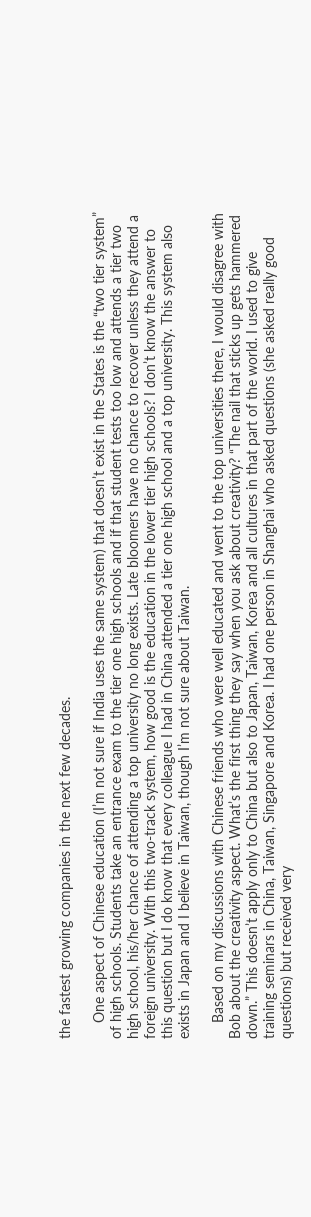the fastest growing companies in the next few decades.

    One aspect of Chinese education (I’m not sure if India uses the same system) that doesn’t exist in the States is the “two tier system” of high schools. Students take an entrance exam to the tier one high schools and if that student tests too low and attends a tier two high school, his/her chance of attending a top university no long exists. Late bloomers have no chance to recover unless they attend a foreign university. With this two-track system, how good is the education in the lower tier high schools? I don’t know the answer to this question but I do know that every colleague I had in China attended a tier one high school and a top university. This system also exists in Japan and I believe in Taiwan, though I’m not sure about Taiwan.

    Based on my discussions with Chinese friends who were well educated and went to the top universities there, I would disagree with Bob about the creativity aspect. What’s the first thing they say when you ask about creativity? “The nail that sticks up gets hammered down.” This doesn’t apply only to China but also to Japan, Taiwan, Korea and all cultures in that part of the world. I used to give training seminars in China, Taiwan, Singapore and Korea. I had one person in Shanghai who asked questions (she asked really good questions) but received very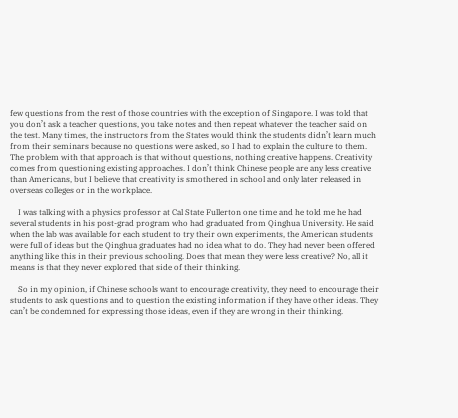few questions from the rest of those countries with the exception of Singapore. I was told that you don’t ask a teacher questions, you take notes and then repeat whatever the teacher said on the test. Many times, the instructors from the States would think the students didn’t learn much from their seminars because no questions were asked, so I had to explain the culture to them. The problem with that approach is that without questions, nothing creative happens. Creativity comes from questioning existing approaches. I don’t think Chinese people are any less creative than Americans, but I believe that creativity is smothered in school and only later released in overseas colleges or in the workplace.

    I was talking with a physics professor at Cal State Fullerton one time and he told me he had several students in his post-grad program who had graduated from Qinghua University. He said when the lab was available for each student to try their own experiments, the American students were full of ideas but the Qinghua graduates had no idea what to do. They had never been offered anything like this in their previous schooling. Does that mean they were less creative? No, all it means is that they never explored that side of their thinking.

    So in my opinion, if Chinese schools want to encourage creativity, they need to encourage their students to ask questions and to question the existing information if they have other ideas. They can’t be condemned for expressing those ideas, even if they are wrong in their thinking.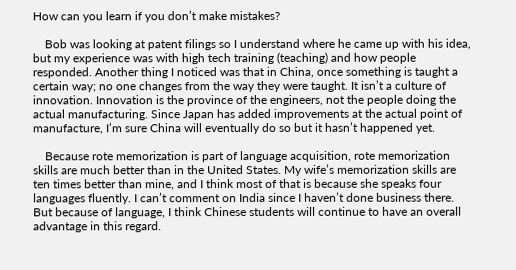How can you learn if you don’t make mistakes?

    Bob was looking at patent filings so I understand where he came up with his idea, but my experience was with high tech training (teaching) and how people responded. Another thing I noticed was that in China, once something is taught a certain way; no one changes from the way they were taught. It isn’t a culture of innovation. Innovation is the province of the engineers, not the people doing the actual manufacturing. Since Japan has added improvements at the actual point of manufacture, I’m sure China will eventually do so but it hasn’t happened yet.

    Because rote memorization is part of language acquisition, rote memorization skills are much better than in the United States. My wife’s memorization skills are ten times better than mine, and I think most of that is because she speaks four languages fluently. I can’t comment on India since I haven’t done business there. But because of language, I think Chinese students will continue to have an overall advantage in this regard.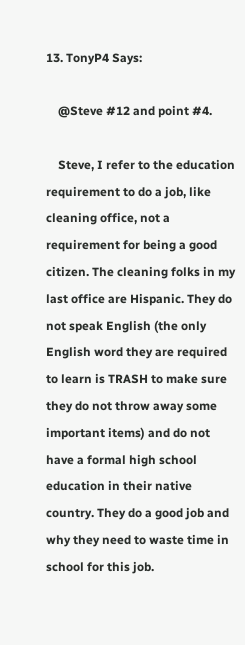13. TonyP4 Says:

    @Steve #12 and point #4.

    Steve, I refer to the education requirement to do a job, like cleaning office, not a requirement for being a good citizen. The cleaning folks in my last office are Hispanic. They do not speak English (the only English word they are required to learn is TRASH to make sure they do not throw away some important items) and do not have a formal high school education in their native country. They do a good job and why they need to waste time in school for this job.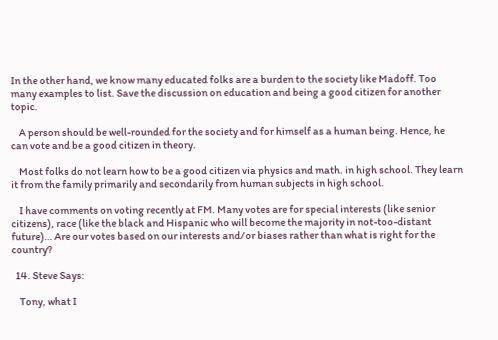In the other hand, we know many educated folks are a burden to the society like Madoff. Too many examples to list. Save the discussion on education and being a good citizen for another topic.

    A person should be well-rounded for the society and for himself as a human being. Hence, he can vote and be a good citizen in theory.

    Most folks do not learn how to be a good citizen via physics and math. in high school. They learn it from the family primarily and secondarily from human subjects in high school.

    I have comments on voting recently at FM. Many votes are for special interests (like senior citizens), race (like the black and Hispanic who will become the majority in not-too-distant future)… Are our votes based on our interests and/or biases rather than what is right for the country?

  14. Steve Says:

    Tony, what I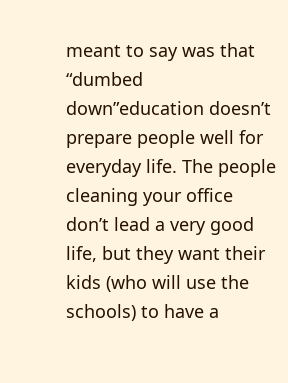meant to say was that “dumbed down”education doesn’t prepare people well for everyday life. The people cleaning your office don’t lead a very good life, but they want their kids (who will use the schools) to have a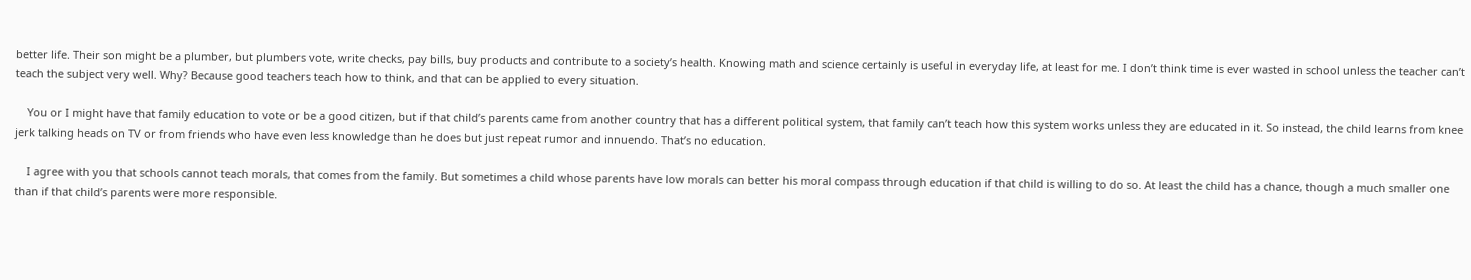better life. Their son might be a plumber, but plumbers vote, write checks, pay bills, buy products and contribute to a society’s health. Knowing math and science certainly is useful in everyday life, at least for me. I don’t think time is ever wasted in school unless the teacher can’t teach the subject very well. Why? Because good teachers teach how to think, and that can be applied to every situation.

    You or I might have that family education to vote or be a good citizen, but if that child’s parents came from another country that has a different political system, that family can’t teach how this system works unless they are educated in it. So instead, the child learns from knee jerk talking heads on TV or from friends who have even less knowledge than he does but just repeat rumor and innuendo. That’s no education.

    I agree with you that schools cannot teach morals, that comes from the family. But sometimes a child whose parents have low morals can better his moral compass through education if that child is willing to do so. At least the child has a chance, though a much smaller one than if that child’s parents were more responsible.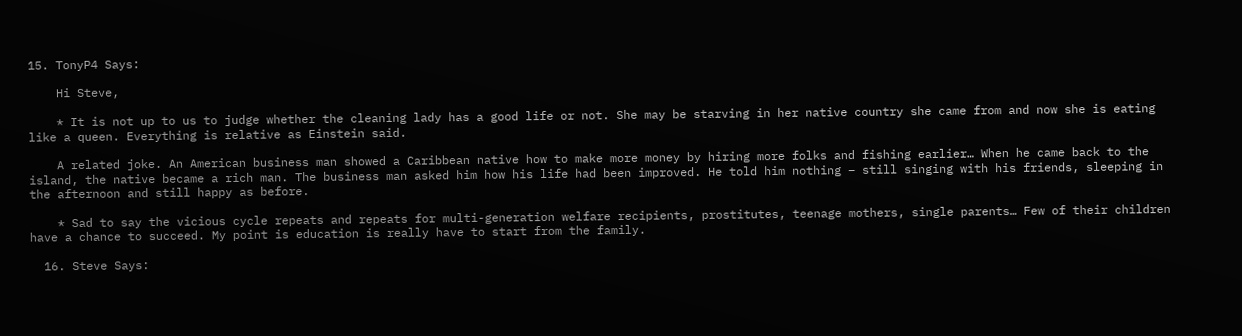15. TonyP4 Says:

    Hi Steve,

    * It is not up to us to judge whether the cleaning lady has a good life or not. She may be starving in her native country she came from and now she is eating like a queen. Everything is relative as Einstein said.

    A related joke. An American business man showed a Caribbean native how to make more money by hiring more folks and fishing earlier… When he came back to the island, the native became a rich man. The business man asked him how his life had been improved. He told him nothing – still singing with his friends, sleeping in the afternoon and still happy as before.

    * Sad to say the vicious cycle repeats and repeats for multi-generation welfare recipients, prostitutes, teenage mothers, single parents… Few of their children have a chance to succeed. My point is education is really have to start from the family.

  16. Steve Says: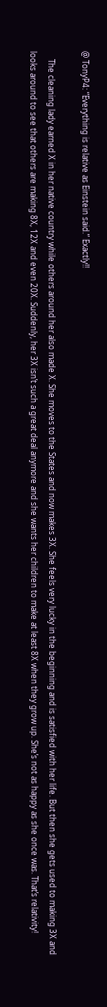@ TonyP4: “Everything is relative as Einstein said.” Exactly!!

    The cleaning lady earned X in her native country while others around her also made X. She moves to the States and now makes 3X. She feels very lucky in the beginning and is satisfied with her life. But then she gets used to making 3X and looks around to see that others are making 8X, 12X and even 20X. Suddenly, her 3X isn’t such a great deal anymore and she wants her children to make at least 8X when they grow up. She’s not as happy as she once was. That’s relativity!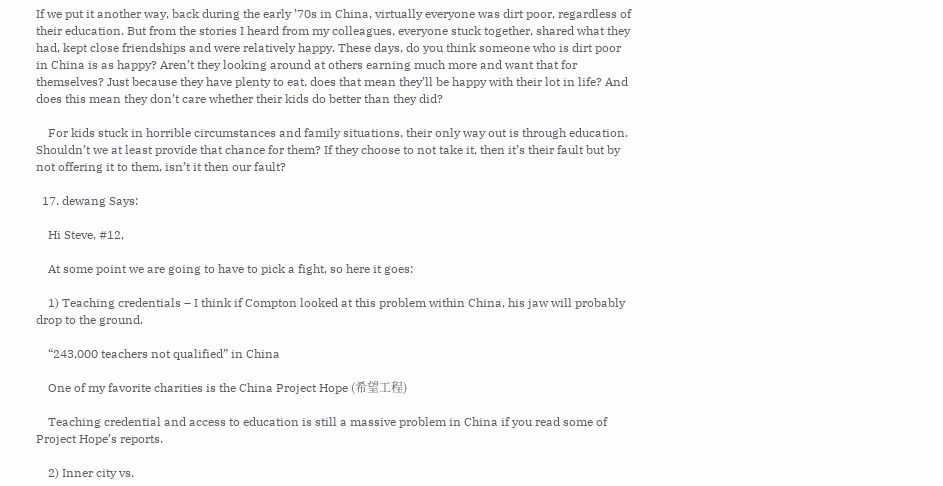If we put it another way, back during the early ’70s in China, virtually everyone was dirt poor, regardless of their education. But from the stories I heard from my colleagues, everyone stuck together, shared what they had, kept close friendships and were relatively happy. These days, do you think someone who is dirt poor in China is as happy? Aren’t they looking around at others earning much more and want that for themselves? Just because they have plenty to eat, does that mean they’ll be happy with their lot in life? And does this mean they don’t care whether their kids do better than they did?

    For kids stuck in horrible circumstances and family situations, their only way out is through education. Shouldn’t we at least provide that chance for them? If they choose to not take it, then it’s their fault but by not offering it to them, isn’t it then our fault?

  17. dewang Says:

    Hi Steve, #12,

    At some point we are going to have to pick a fight, so here it goes:

    1) Teaching credentials – I think if Compton looked at this problem within China, his jaw will probably drop to the ground.

    “243,000 teachers not qualified” in China

    One of my favorite charities is the China Project Hope (希望工程)

    Teaching credential and access to education is still a massive problem in China if you read some of Project Hope’s reports.

    2) Inner city vs.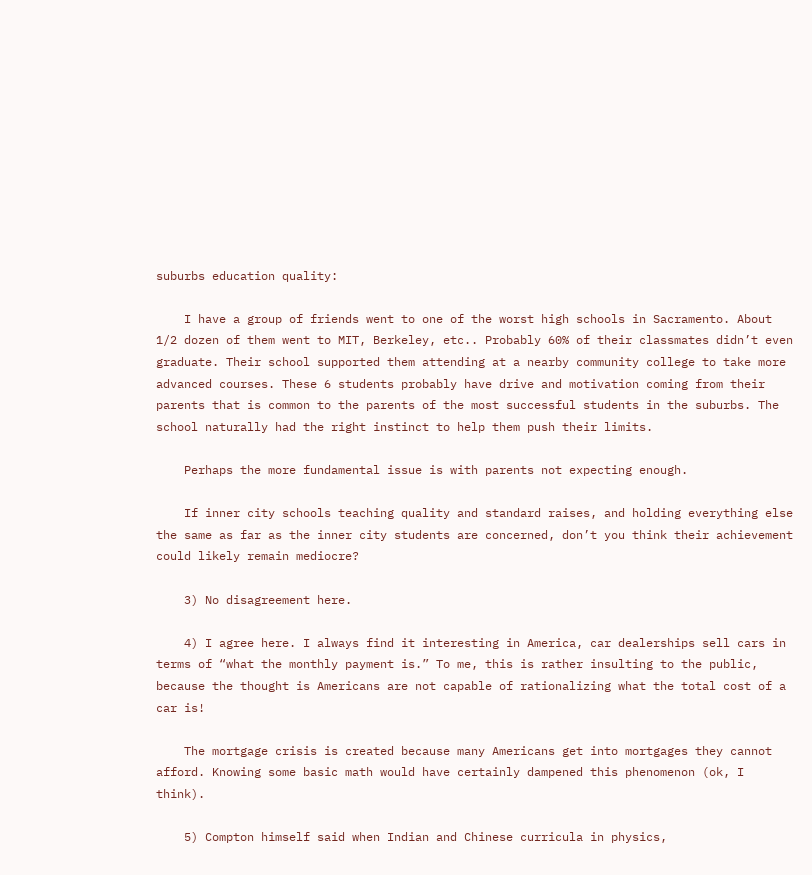suburbs education quality:

    I have a group of friends went to one of the worst high schools in Sacramento. About 1/2 dozen of them went to MIT, Berkeley, etc.. Probably 60% of their classmates didn’t even graduate. Their school supported them attending at a nearby community college to take more advanced courses. These 6 students probably have drive and motivation coming from their parents that is common to the parents of the most successful students in the suburbs. The school naturally had the right instinct to help them push their limits.

    Perhaps the more fundamental issue is with parents not expecting enough.

    If inner city schools teaching quality and standard raises, and holding everything else the same as far as the inner city students are concerned, don’t you think their achievement could likely remain mediocre?

    3) No disagreement here.

    4) I agree here. I always find it interesting in America, car dealerships sell cars in terms of “what the monthly payment is.” To me, this is rather insulting to the public, because the thought is Americans are not capable of rationalizing what the total cost of a car is!

    The mortgage crisis is created because many Americans get into mortgages they cannot afford. Knowing some basic math would have certainly dampened this phenomenon (ok, I think).

    5) Compton himself said when Indian and Chinese curricula in physics,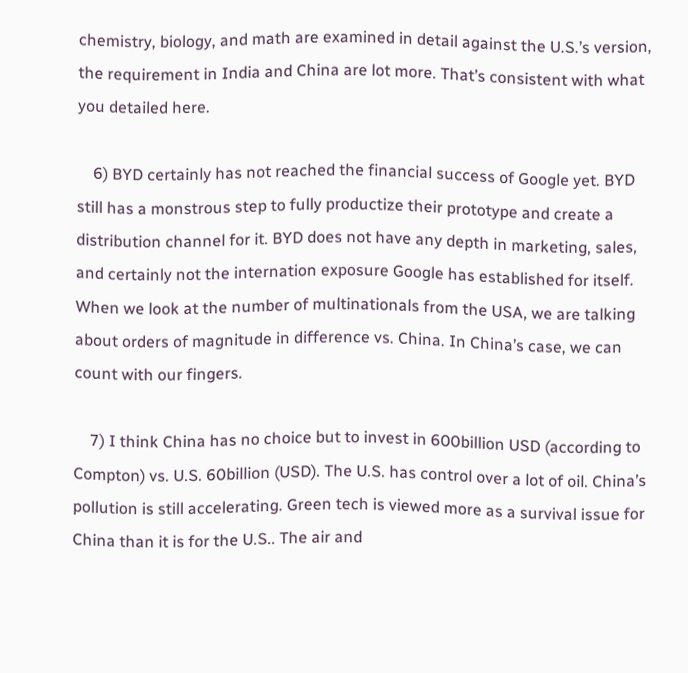chemistry, biology, and math are examined in detail against the U.S.’s version, the requirement in India and China are lot more. That’s consistent with what you detailed here.

    6) BYD certainly has not reached the financial success of Google yet. BYD still has a monstrous step to fully productize their prototype and create a distribution channel for it. BYD does not have any depth in marketing, sales, and certainly not the internation exposure Google has established for itself. When we look at the number of multinationals from the USA, we are talking about orders of magnitude in difference vs. China. In China’s case, we can count with our fingers.

    7) I think China has no choice but to invest in 600billion USD (according to Compton) vs. U.S. 60billion (USD). The U.S. has control over a lot of oil. China’s pollution is still accelerating. Green tech is viewed more as a survival issue for China than it is for the U.S.. The air and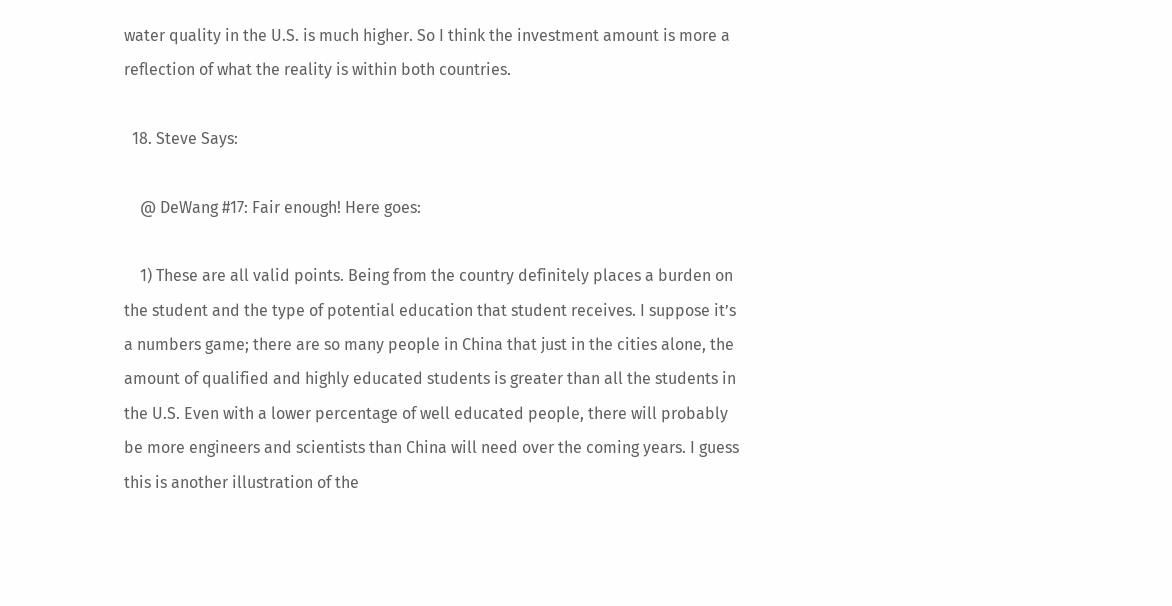water quality in the U.S. is much higher. So I think the investment amount is more a reflection of what the reality is within both countries.

  18. Steve Says:

    @ DeWang #17: Fair enough! Here goes:

    1) These are all valid points. Being from the country definitely places a burden on the student and the type of potential education that student receives. I suppose it’s a numbers game; there are so many people in China that just in the cities alone, the amount of qualified and highly educated students is greater than all the students in the U.S. Even with a lower percentage of well educated people, there will probably be more engineers and scientists than China will need over the coming years. I guess this is another illustration of the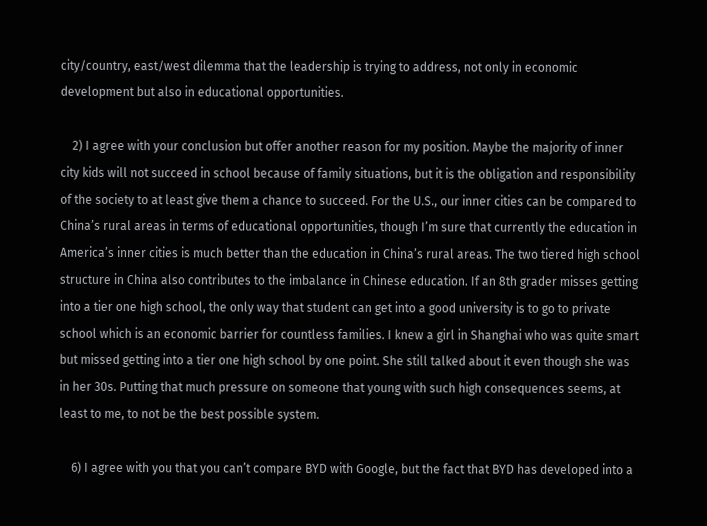city/country, east/west dilemma that the leadership is trying to address, not only in economic development but also in educational opportunities.

    2) I agree with your conclusion but offer another reason for my position. Maybe the majority of inner city kids will not succeed in school because of family situations, but it is the obligation and responsibility of the society to at least give them a chance to succeed. For the U.S., our inner cities can be compared to China’s rural areas in terms of educational opportunities, though I’m sure that currently the education in America’s inner cities is much better than the education in China’s rural areas. The two tiered high school structure in China also contributes to the imbalance in Chinese education. If an 8th grader misses getting into a tier one high school, the only way that student can get into a good university is to go to private school which is an economic barrier for countless families. I knew a girl in Shanghai who was quite smart but missed getting into a tier one high school by one point. She still talked about it even though she was in her 30s. Putting that much pressure on someone that young with such high consequences seems, at least to me, to not be the best possible system.

    6) I agree with you that you can’t compare BYD with Google, but the fact that BYD has developed into a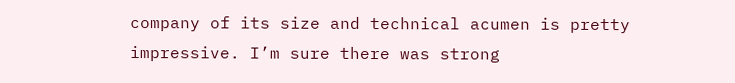company of its size and technical acumen is pretty impressive. I’m sure there was strong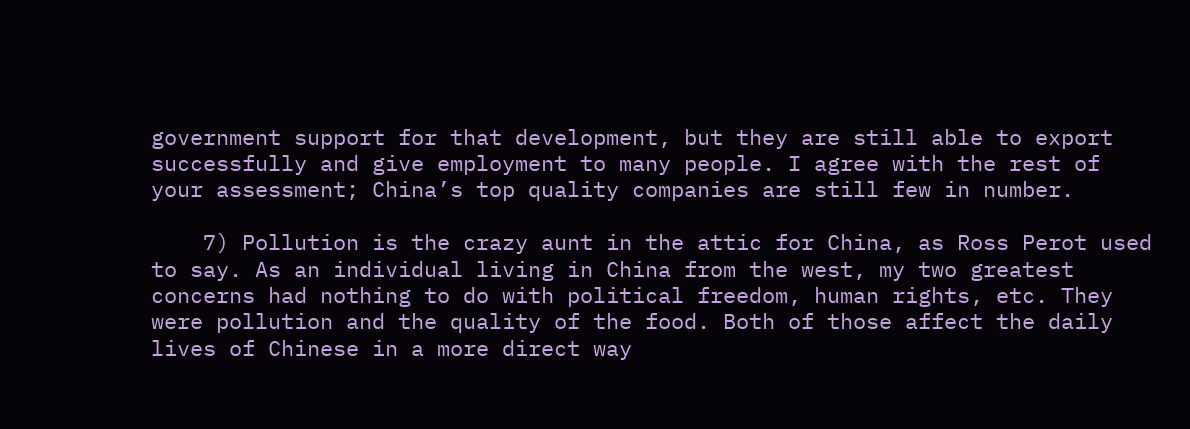government support for that development, but they are still able to export successfully and give employment to many people. I agree with the rest of your assessment; China’s top quality companies are still few in number.

    7) Pollution is the crazy aunt in the attic for China, as Ross Perot used to say. As an individual living in China from the west, my two greatest concerns had nothing to do with political freedom, human rights, etc. They were pollution and the quality of the food. Both of those affect the daily lives of Chinese in a more direct way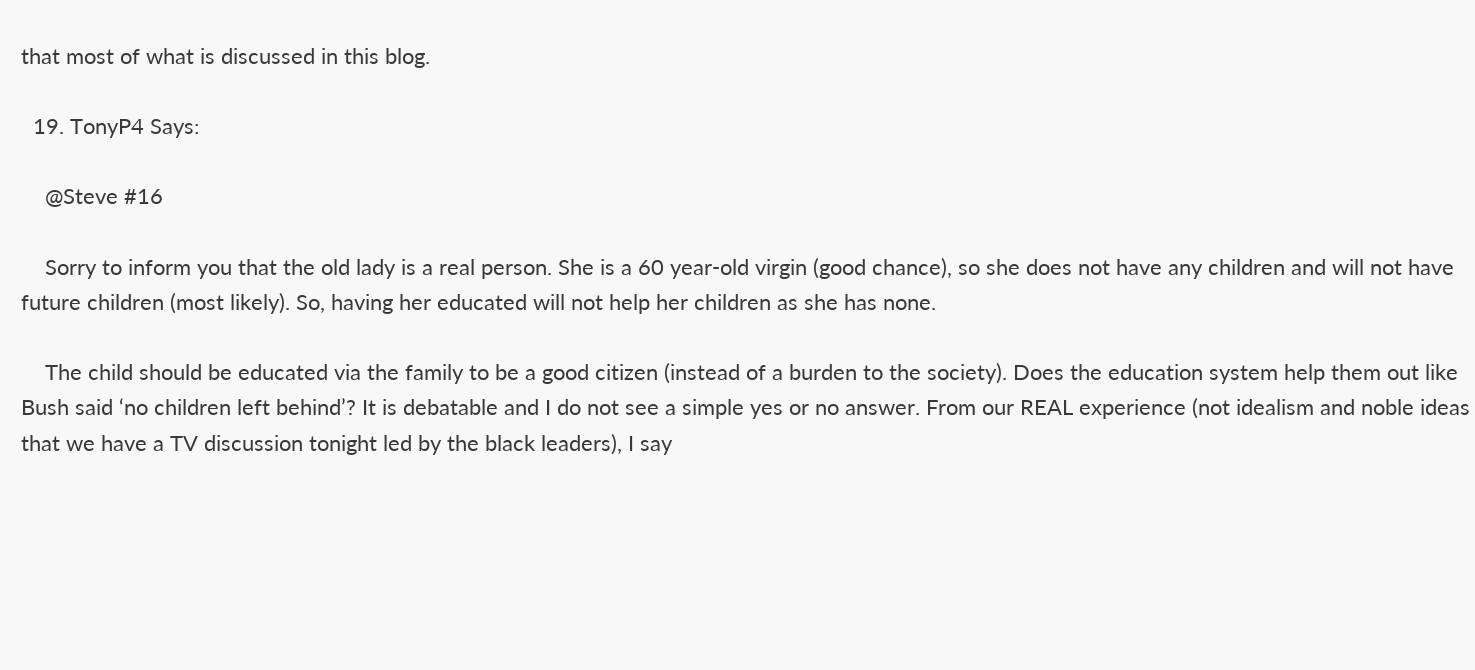that most of what is discussed in this blog.

  19. TonyP4 Says:

    @Steve #16

    Sorry to inform you that the old lady is a real person. She is a 60 year-old virgin (good chance), so she does not have any children and will not have future children (most likely). So, having her educated will not help her children as she has none.

    The child should be educated via the family to be a good citizen (instead of a burden to the society). Does the education system help them out like Bush said ‘no children left behind’? It is debatable and I do not see a simple yes or no answer. From our REAL experience (not idealism and noble ideas that we have a TV discussion tonight led by the black leaders), I say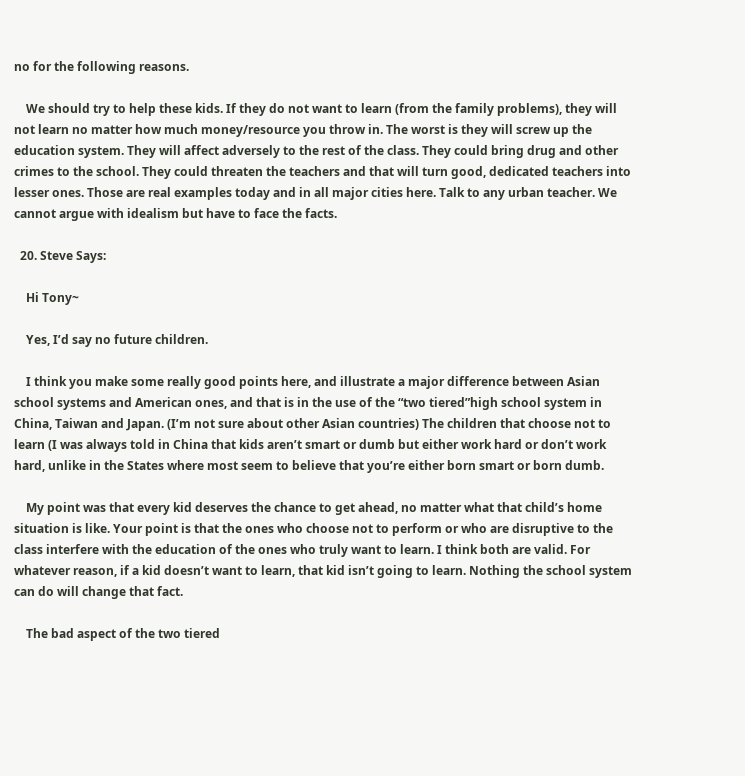no for the following reasons.

    We should try to help these kids. If they do not want to learn (from the family problems), they will not learn no matter how much money/resource you throw in. The worst is they will screw up the education system. They will affect adversely to the rest of the class. They could bring drug and other crimes to the school. They could threaten the teachers and that will turn good, dedicated teachers into lesser ones. Those are real examples today and in all major cities here. Talk to any urban teacher. We cannot argue with idealism but have to face the facts.

  20. Steve Says:

    Hi Tony~

    Yes, I’d say no future children.

    I think you make some really good points here, and illustrate a major difference between Asian school systems and American ones, and that is in the use of the “two tiered”high school system in China, Taiwan and Japan. (I’m not sure about other Asian countries) The children that choose not to learn (I was always told in China that kids aren’t smart or dumb but either work hard or don’t work hard, unlike in the States where most seem to believe that you’re either born smart or born dumb.

    My point was that every kid deserves the chance to get ahead, no matter what that child’s home situation is like. Your point is that the ones who choose not to perform or who are disruptive to the class interfere with the education of the ones who truly want to learn. I think both are valid. For whatever reason, if a kid doesn’t want to learn, that kid isn’t going to learn. Nothing the school system can do will change that fact.

    The bad aspect of the two tiered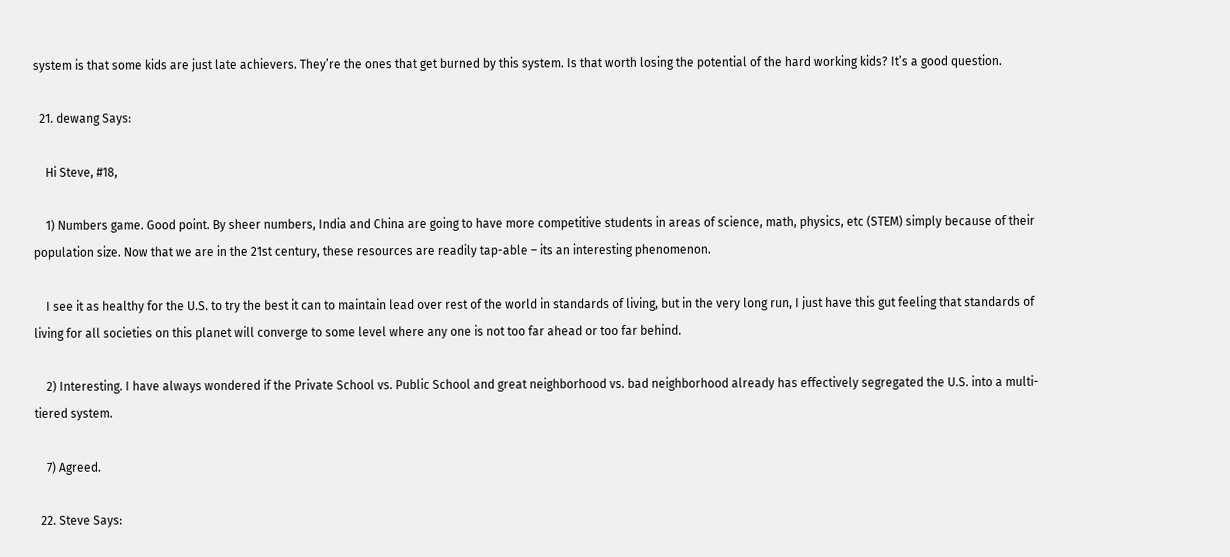system is that some kids are just late achievers. They’re the ones that get burned by this system. Is that worth losing the potential of the hard working kids? It’s a good question.

  21. dewang Says:

    Hi Steve, #18,

    1) Numbers game. Good point. By sheer numbers, India and China are going to have more competitive students in areas of science, math, physics, etc (STEM) simply because of their population size. Now that we are in the 21st century, these resources are readily tap-able – its an interesting phenomenon.

    I see it as healthy for the U.S. to try the best it can to maintain lead over rest of the world in standards of living, but in the very long run, I just have this gut feeling that standards of living for all societies on this planet will converge to some level where any one is not too far ahead or too far behind.

    2) Interesting. I have always wondered if the Private School vs. Public School and great neighborhood vs. bad neighborhood already has effectively segregated the U.S. into a multi-tiered system.

    7) Agreed.

  22. Steve Says: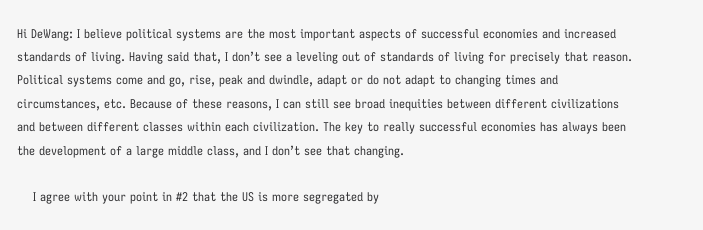Hi DeWang: I believe political systems are the most important aspects of successful economies and increased standards of living. Having said that, I don’t see a leveling out of standards of living for precisely that reason. Political systems come and go, rise, peak and dwindle, adapt or do not adapt to changing times and circumstances, etc. Because of these reasons, I can still see broad inequities between different civilizations and between different classes within each civilization. The key to really successful economies has always been the development of a large middle class, and I don’t see that changing.

    I agree with your point in #2 that the US is more segregated by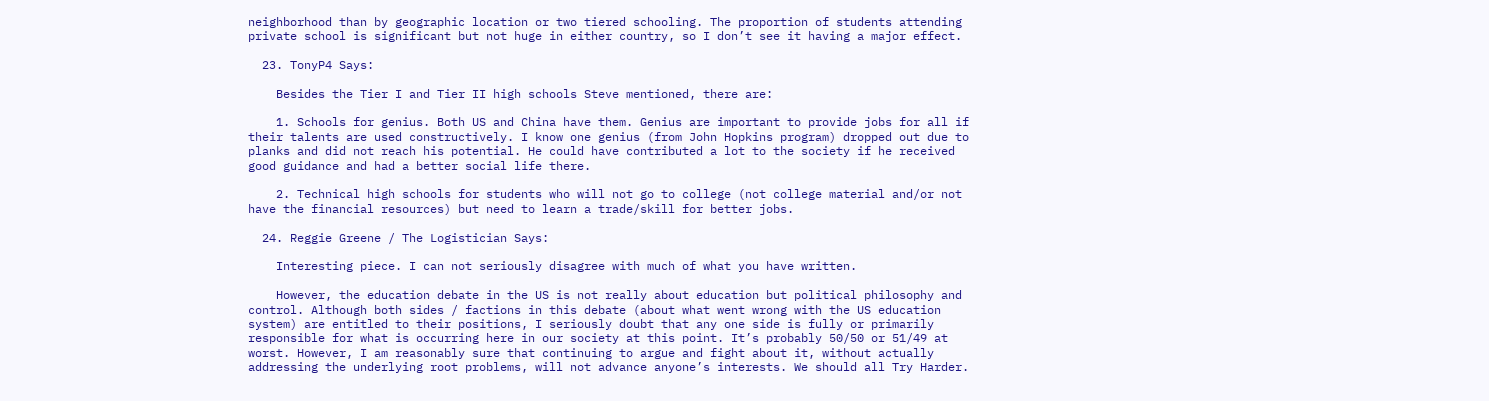neighborhood than by geographic location or two tiered schooling. The proportion of students attending private school is significant but not huge in either country, so I don’t see it having a major effect.

  23. TonyP4 Says:

    Besides the Tier I and Tier II high schools Steve mentioned, there are:

    1. Schools for genius. Both US and China have them. Genius are important to provide jobs for all if their talents are used constructively. I know one genius (from John Hopkins program) dropped out due to planks and did not reach his potential. He could have contributed a lot to the society if he received good guidance and had a better social life there.

    2. Technical high schools for students who will not go to college (not college material and/or not have the financial resources) but need to learn a trade/skill for better jobs.

  24. Reggie Greene / The Logistician Says:

    Interesting piece. I can not seriously disagree with much of what you have written.

    However, the education debate in the US is not really about education but political philosophy and control. Although both sides / factions in this debate (about what went wrong with the US education system) are entitled to their positions, I seriously doubt that any one side is fully or primarily responsible for what is occurring here in our society at this point. It’s probably 50/50 or 51/49 at worst. However, I am reasonably sure that continuing to argue and fight about it, without actually addressing the underlying root problems, will not advance anyone’s interests. We should all Try Harder.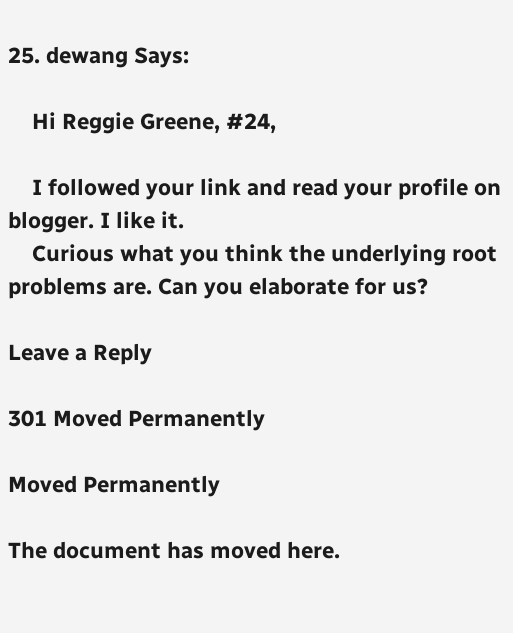25. dewang Says:

    Hi Reggie Greene, #24,

    I followed your link and read your profile on blogger. I like it.
    Curious what you think the underlying root problems are. Can you elaborate for us?

Leave a Reply

301 Moved Permanently

Moved Permanently

The document has moved here.